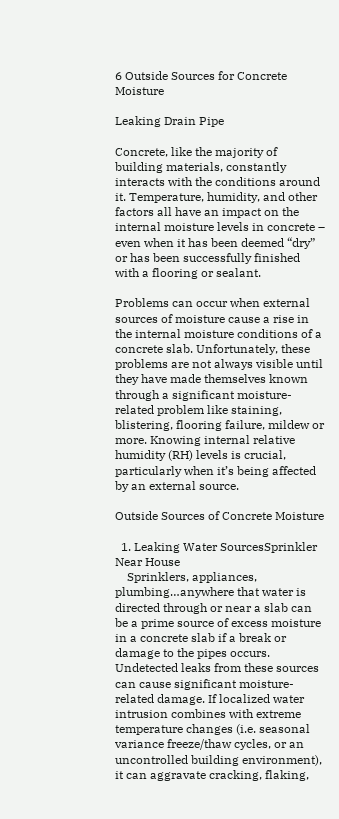6 Outside Sources for Concrete Moisture

Leaking Drain Pipe

Concrete, like the majority of building materials, constantly interacts with the conditions around it. Temperature, humidity, and other factors all have an impact on the internal moisture levels in concrete – even when it has been deemed “dry” or has been successfully finished with a flooring or sealant.

Problems can occur when external sources of moisture cause a rise in the internal moisture conditions of a concrete slab. Unfortunately, these problems are not always visible until they have made themselves known through a significant moisture-related problem like staining, blistering, flooring failure, mildew or more. Knowing internal relative humidity (RH) levels is crucial, particularly when it’s being affected by an external source.

Outside Sources of Concrete Moisture

  1. Leaking Water SourcesSprinkler Near House
    Sprinklers, appliances, plumbing…anywhere that water is directed through or near a slab can be a prime source of excess moisture in a concrete slab if a break or damage to the pipes occurs. Undetected leaks from these sources can cause significant moisture-related damage. If localized water intrusion combines with extreme temperature changes (i.e. seasonal variance freeze/thaw cycles, or an uncontrolled building environment), it can aggravate cracking, flaking,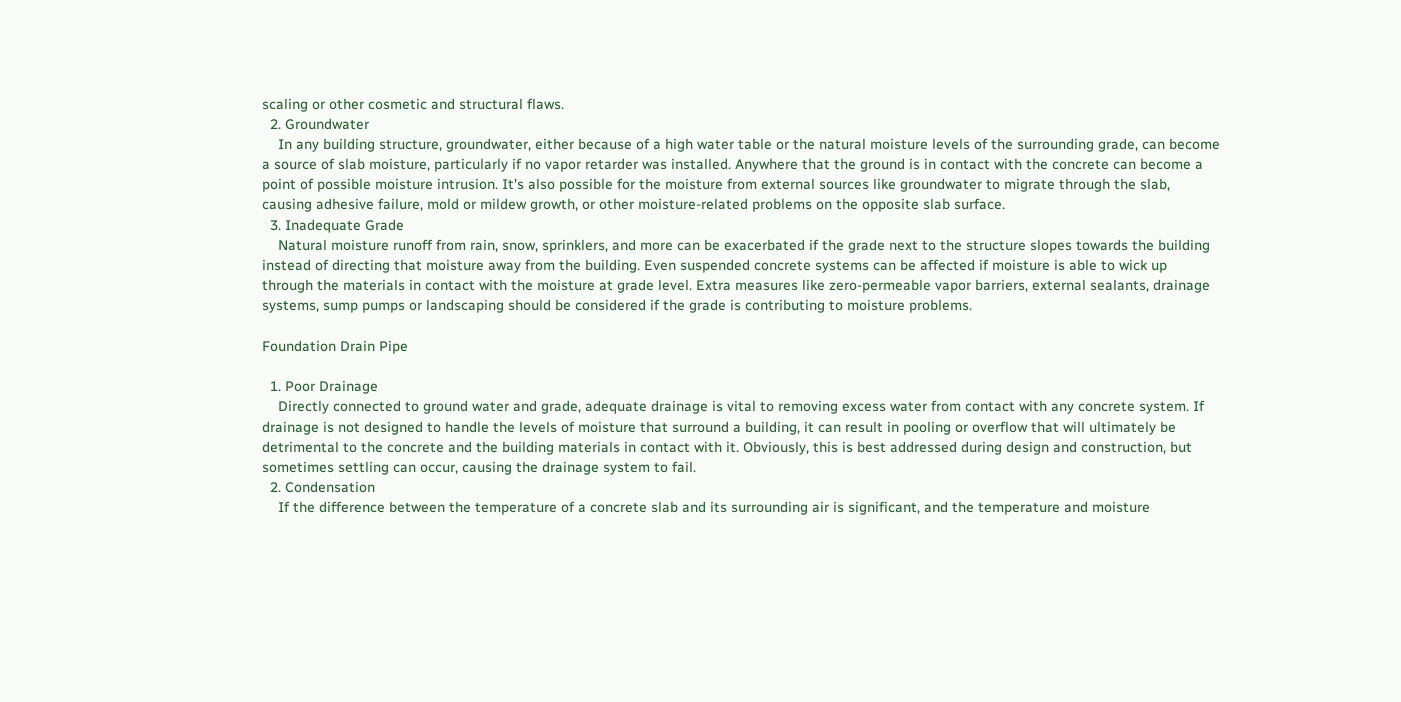scaling or other cosmetic and structural flaws.
  2. Groundwater
    In any building structure, groundwater, either because of a high water table or the natural moisture levels of the surrounding grade, can become a source of slab moisture, particularly if no vapor retarder was installed. Anywhere that the ground is in contact with the concrete can become a point of possible moisture intrusion. It’s also possible for the moisture from external sources like groundwater to migrate through the slab, causing adhesive failure, mold or mildew growth, or other moisture-related problems on the opposite slab surface.
  3. Inadequate Grade
    Natural moisture runoff from rain, snow, sprinklers, and more can be exacerbated if the grade next to the structure slopes towards the building instead of directing that moisture away from the building. Even suspended concrete systems can be affected if moisture is able to wick up through the materials in contact with the moisture at grade level. Extra measures like zero-permeable vapor barriers, external sealants, drainage systems, sump pumps or landscaping should be considered if the grade is contributing to moisture problems.

Foundation Drain Pipe

  1. Poor Drainage
    Directly connected to ground water and grade, adequate drainage is vital to removing excess water from contact with any concrete system. If drainage is not designed to handle the levels of moisture that surround a building, it can result in pooling or overflow that will ultimately be detrimental to the concrete and the building materials in contact with it. Obviously, this is best addressed during design and construction, but sometimes settling can occur, causing the drainage system to fail.
  2. Condensation
    If the difference between the temperature of a concrete slab and its surrounding air is significant, and the temperature and moisture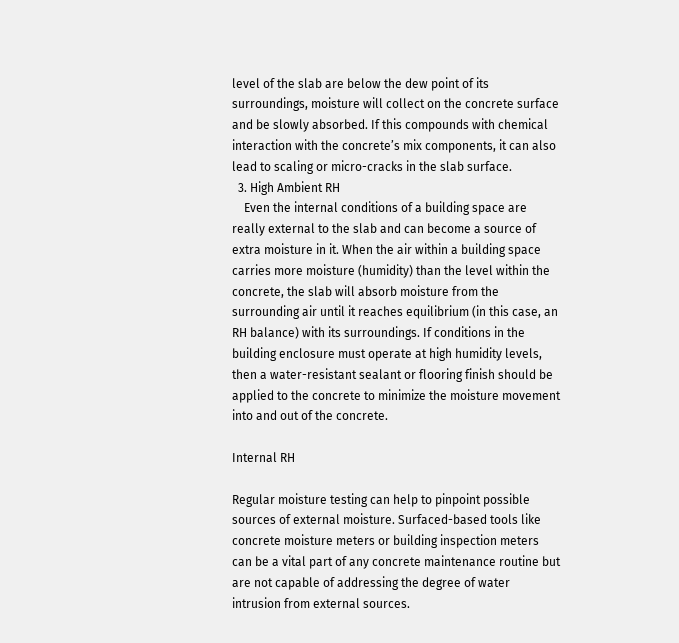level of the slab are below the dew point of its surroundings, moisture will collect on the concrete surface and be slowly absorbed. If this compounds with chemical interaction with the concrete’s mix components, it can also lead to scaling or micro-cracks in the slab surface.
  3. High Ambient RH
    Even the internal conditions of a building space are really external to the slab and can become a source of extra moisture in it. When the air within a building space carries more moisture (humidity) than the level within the concrete, the slab will absorb moisture from the surrounding air until it reaches equilibrium (in this case, an RH balance) with its surroundings. If conditions in the building enclosure must operate at high humidity levels, then a water-resistant sealant or flooring finish should be applied to the concrete to minimize the moisture movement into and out of the concrete.

Internal RH

Regular moisture testing can help to pinpoint possible sources of external moisture. Surfaced-based tools like concrete moisture meters or building inspection meters can be a vital part of any concrete maintenance routine but are not capable of addressing the degree of water intrusion from external sources.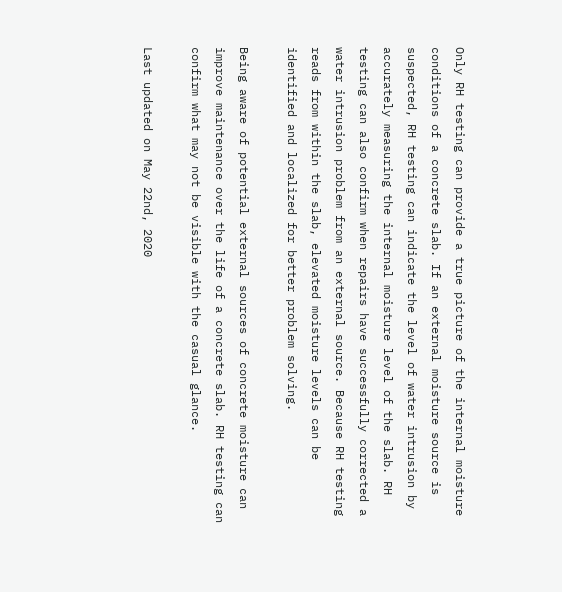Only RH testing can provide a true picture of the internal moisture conditions of a concrete slab. If an external moisture source is suspected, RH testing can indicate the level of water intrusion by accurately measuring the internal moisture level of the slab. RH testing can also confirm when repairs have successfully corrected a water intrusion problem from an external source. Because RH testing reads from within the slab, elevated moisture levels can be identified and localized for better problem solving.

Being aware of potential external sources of concrete moisture can improve maintenance over the life of a concrete slab. RH testing can confirm what may not be visible with the casual glance.

Last updated on May 22nd, 2020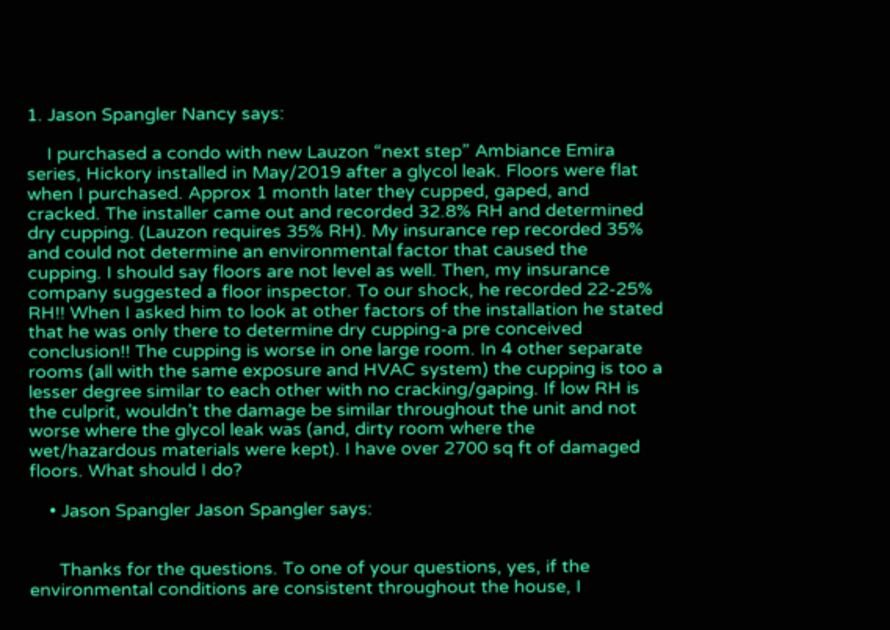1. Jason Spangler Nancy says:

    I purchased a condo with new Lauzon “next step” Ambiance Emira series, Hickory installed in May/2019 after a glycol leak. Floors were flat when I purchased. Approx 1 month later they cupped, gaped, and cracked. The installer came out and recorded 32.8% RH and determined dry cupping. (Lauzon requires 35% RH). My insurance rep recorded 35% and could not determine an environmental factor that caused the cupping. I should say floors are not level as well. Then, my insurance company suggested a floor inspector. To our shock, he recorded 22-25% RH!! When I asked him to look at other factors of the installation he stated that he was only there to determine dry cupping-a pre conceived conclusion!! The cupping is worse in one large room. In 4 other separate rooms (all with the same exposure and HVAC system) the cupping is too a lesser degree similar to each other with no cracking/gaping. If low RH is the culprit, wouldn’t the damage be similar throughout the unit and not worse where the glycol leak was (and, dirty room where the wet/hazardous materials were kept). I have over 2700 sq ft of damaged floors. What should I do?

    • Jason Spangler Jason Spangler says:


      Thanks for the questions. To one of your questions, yes, if the environmental conditions are consistent throughout the house, I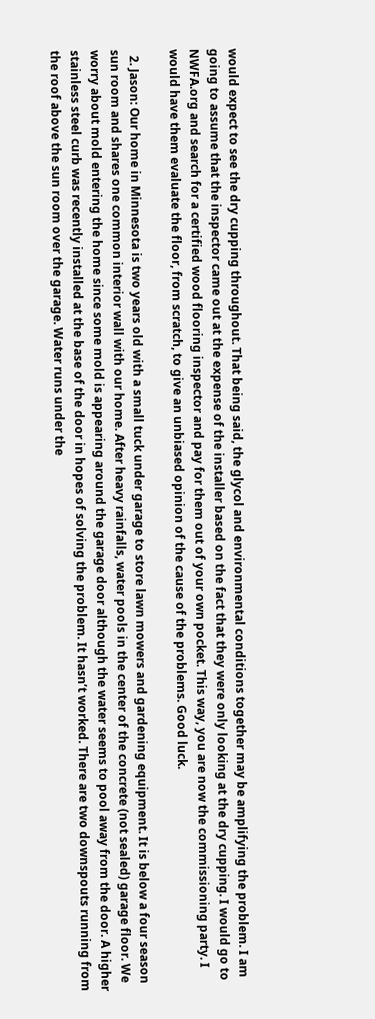would expect to see the dry cupping throughout. That being said, the glycol and environmental conditions together may be amplifying the problem. I am going to assume that the inspector came out at the expense of the installer based on the fact that they were only looking at the dry cupping. I would go to NWFA.org and search for a certified wood flooring inspector and pay for them out of your own pocket. This way, you are now the commissioning party. I would have them evaluate the floor, from scratch, to give an unbiased opinion of the cause of the problems. Good luck.

  2. Jason: Our home in Minnesota is two years old with a small tuck under garage to store lawn mowers and gardening equipment. It is below a four season sun room and shares one common interior wall with our home. After heavy rainfalls, water pools in the center of the concrete (not sealed) garage floor. We worry about mold entering the home since some mold is appearing around the garage door although the water seems to pool away from the door. A higher stainless steel curb was recently installed at the base of the door in hopes of solving the problem. It hasn’t worked. There are two downspouts running from the roof above the sun room over the garage. Water runs under the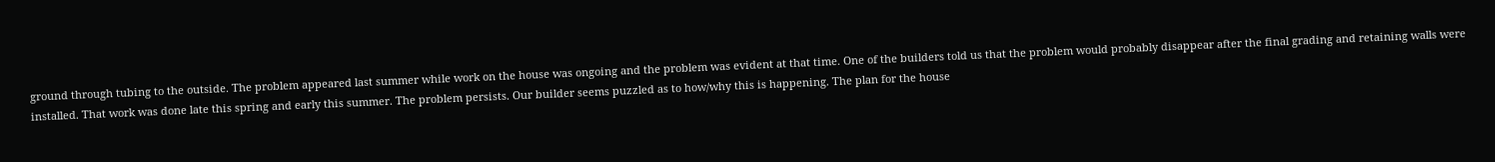ground through tubing to the outside. The problem appeared last summer while work on the house was ongoing and the problem was evident at that time. One of the builders told us that the problem would probably disappear after the final grading and retaining walls were installed. That work was done late this spring and early this summer. The problem persists. Our builder seems puzzled as to how/why this is happening. The plan for the house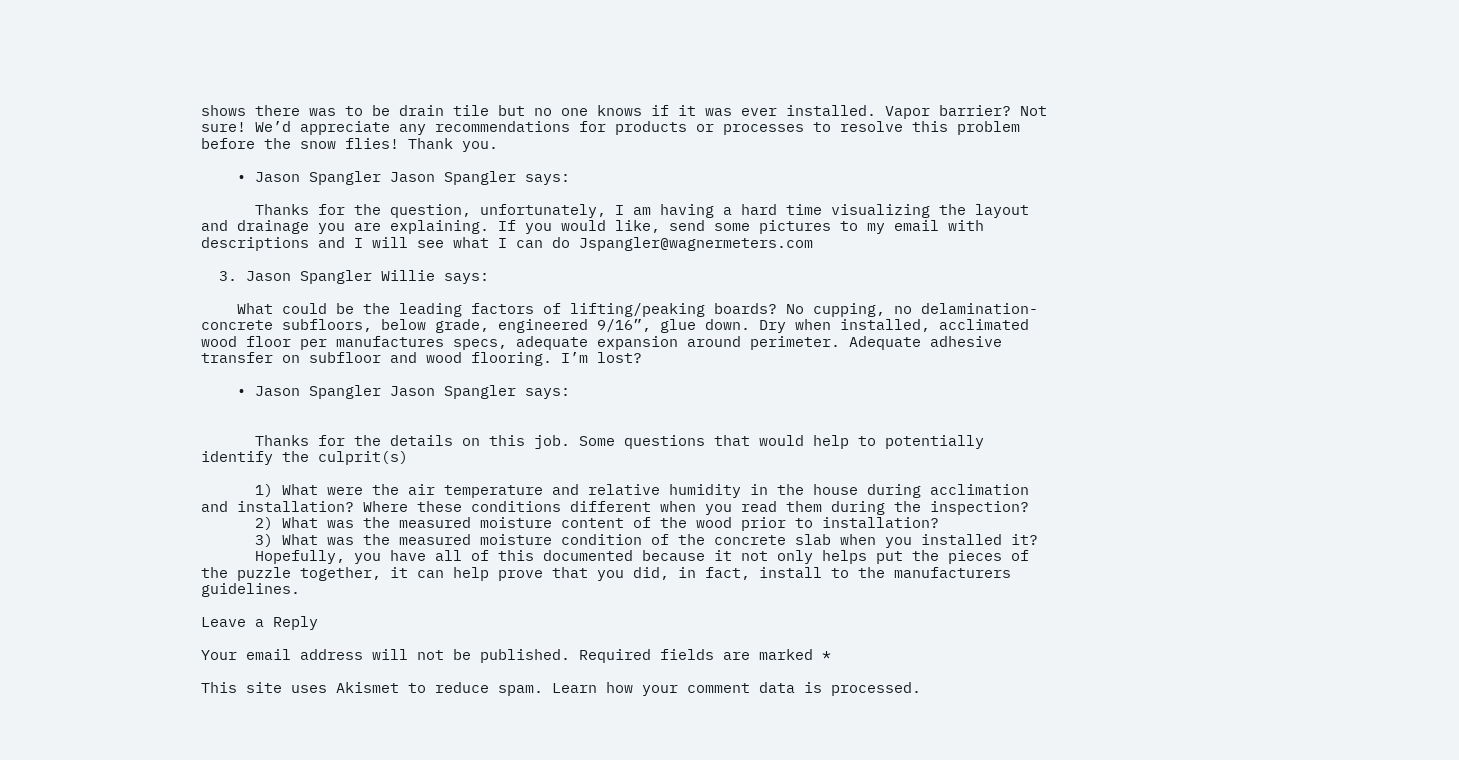shows there was to be drain tile but no one knows if it was ever installed. Vapor barrier? Not sure! We’d appreciate any recommendations for products or processes to resolve this problem before the snow flies! Thank you.

    • Jason Spangler Jason Spangler says:

      Thanks for the question, unfortunately, I am having a hard time visualizing the layout and drainage you are explaining. If you would like, send some pictures to my email with descriptions and I will see what I can do Jspangler@wagnermeters.com

  3. Jason Spangler Willie says:

    What could be the leading factors of lifting/peaking boards? No cupping, no delamination- concrete subfloors, below grade, engineered 9/16”, glue down. Dry when installed, acclimated wood floor per manufactures specs, adequate expansion around perimeter. Adequate adhesive transfer on subfloor and wood flooring. I’m lost?

    • Jason Spangler Jason Spangler says:


      Thanks for the details on this job. Some questions that would help to potentially identify the culprit(s)

      1) What were the air temperature and relative humidity in the house during acclimation and installation? Where these conditions different when you read them during the inspection?
      2) What was the measured moisture content of the wood prior to installation?
      3) What was the measured moisture condition of the concrete slab when you installed it?
      Hopefully, you have all of this documented because it not only helps put the pieces of the puzzle together, it can help prove that you did, in fact, install to the manufacturers guidelines.

Leave a Reply

Your email address will not be published. Required fields are marked *

This site uses Akismet to reduce spam. Learn how your comment data is processed.